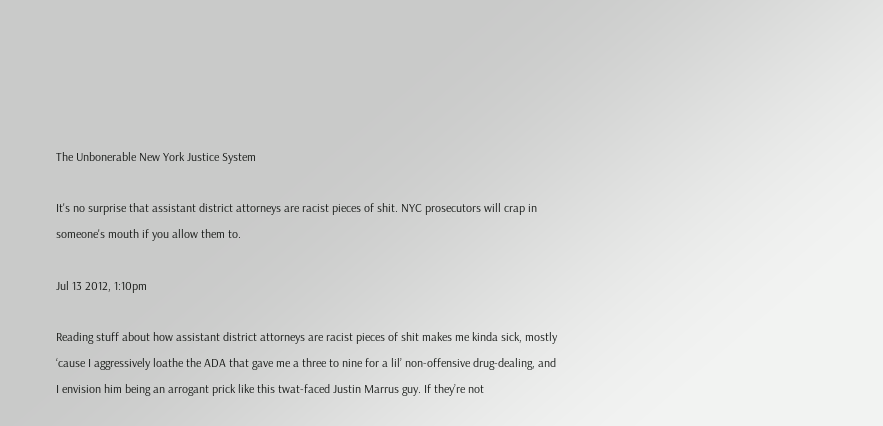The Unbonerable New York Justice System

It's no surprise that assistant district attorneys are racist pieces of shit. NYC prosecutors will crap in someone's mouth if you allow them to.

Jul 13 2012, 1:10pm

Reading stuff about how assistant district attorneys are racist pieces of shit makes me kinda sick, mostly ‘cause I aggressively loathe the ADA that gave me a three to nine for a lil’ non-offensive drug-dealing, and I envision him being an arrogant prick like this twat-faced Justin Marrus guy. If they’re not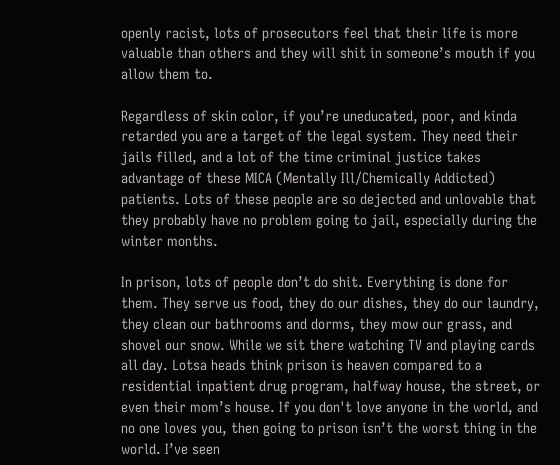openly racist, lots of prosecutors feel that their life is more valuable than others and they will shit in someone’s mouth if you allow them to.

Regardless of skin color, if you’re uneducated, poor, and kinda retarded you are a target of the legal system. They need their jails filled, and a lot of the time criminal justice takes advantage of these MICA (Mentally Ill/Chemically Addicted) patients. Lots of these people are so dejected and unlovable that they probably have no problem going to jail, especially during the winter months.

In prison, lots of people don’t do shit. Everything is done for them. They serve us food, they do our dishes, they do our laundry, they clean our bathrooms and dorms, they mow our grass, and shovel our snow. While we sit there watching TV and playing cards all day. Lotsa heads think prison is heaven compared to a residential inpatient drug program, halfway house, the street, or even their mom’s house. If you don't love anyone in the world, and no one loves you, then going to prison isn’t the worst thing in the world. I’ve seen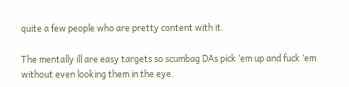quite a few people who are pretty content with it.

The mentally ill are easy targets so scumbag DAs pick ‘em up and fuck ‘em without even looking them in the eye.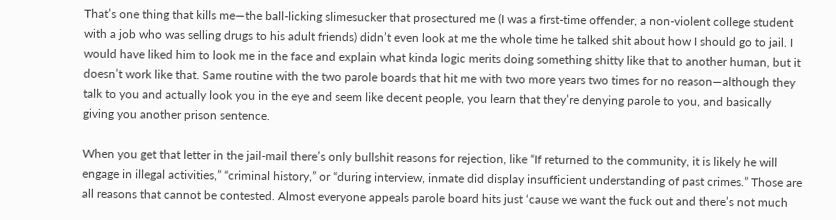That’s one thing that kills me—the ball-licking slimesucker that prosectured me (I was a first-time offender, a non-violent college student with a job who was selling drugs to his adult friends) didn’t even look at me the whole time he talked shit about how I should go to jail. I would have liked him to look me in the face and explain what kinda logic merits doing something shitty like that to another human, but it doesn’t work like that. Same routine with the two parole boards that hit me with two more years two times for no reason—although they talk to you and actually look you in the eye and seem like decent people, you learn that they’re denying parole to you, and basically giving you another prison sentence.

When you get that letter in the jail-mail there’s only bullshit reasons for rejection, like “If returned to the community, it is likely he will engage in illegal activities,” “criminal history,” or “during interview, inmate did display insufficient understanding of past crimes.” Those are all reasons that cannot be contested. Almost everyone appeals parole board hits just ‘cause we want the fuck out and there’s not much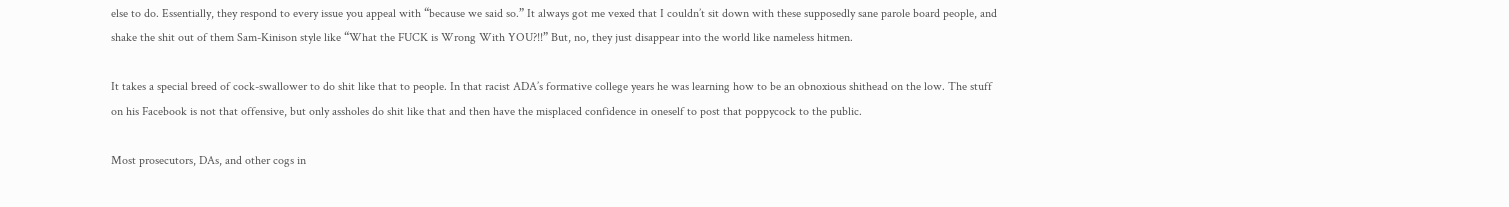else to do. Essentially, they respond to every issue you appeal with “because we said so.” It always got me vexed that I couldn’t sit down with these supposedly sane parole board people, and shake the shit out of them Sam-Kinison style like “What the FUCK is Wrong With YOU?!!” But, no, they just disappear into the world like nameless hitmen.

It takes a special breed of cock-swallower to do shit like that to people. In that racist ADA’s formative college years he was learning how to be an obnoxious shithead on the low. The stuff on his Facebook is not that offensive, but only assholes do shit like that and then have the misplaced confidence in oneself to post that poppycock to the public.

Most prosecutors, DAs, and other cogs in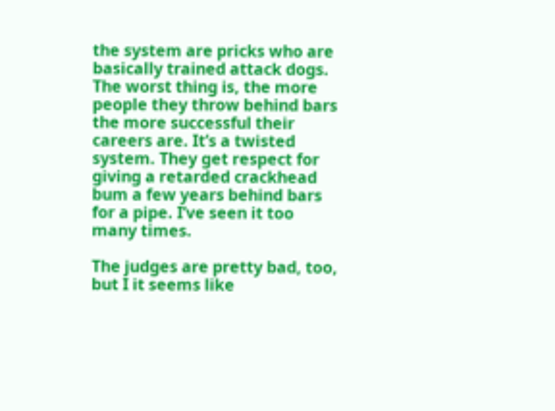the system are pricks who are basically trained attack dogs. The worst thing is, the more people they throw behind bars the more successful their careers are. It’s a twisted system. They get respect for giving a retarded crackhead bum a few years behind bars for a pipe. I’ve seen it too many times.

The judges are pretty bad, too, but I it seems like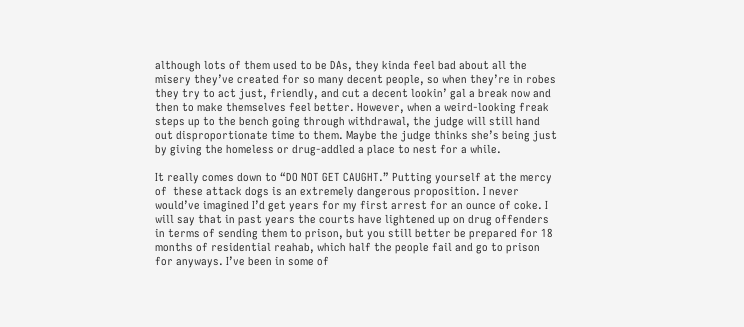although lots of them used to be DAs, they kinda feel bad about all the misery they’ve created for so many decent people, so when they’re in robes they try to act just, friendly, and cut a decent lookin’ gal a break now and then to make themselves feel better. However, when a weird-looking freak steps up to the bench going through withdrawal, the judge will still hand out disproportionate time to them. Maybe the judge thinks she’s being just by giving the homeless or drug-addled a place to nest for a while.

It really comes down to “DO NOT GET CAUGHT.” Putting yourself at the mercy of  these attack dogs is an extremely dangerous proposition. I never would’ve imagined I’d get years for my first arrest for an ounce of coke. I will say that in past years the courts have lightened up on drug offenders in terms of sending them to prison, but you still better be prepared for 18 months of residential reahab, which half the people fail and go to prison for anyways. I’ve been in some of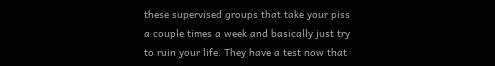these supervised groups that take your piss a couple times a week and basically just try to ruin your life. They have a test now that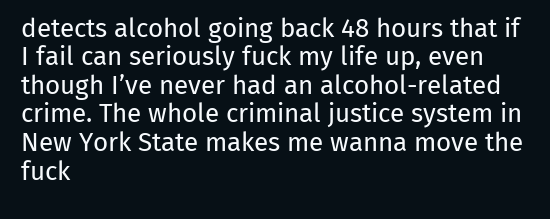detects alcohol going back 48 hours that if I fail can seriously fuck my life up, even though I’ve never had an alcohol-related crime. The whole criminal justice system in New York State makes me wanna move the fuck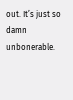out. It’s just so damn unbonerable.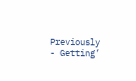Previously - Getting’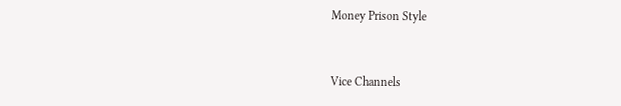Money Prison Style


Vice Channels